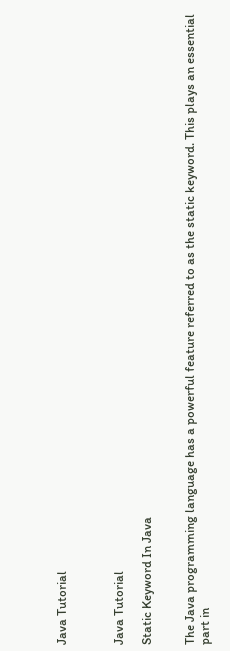Java Tutorial



Java Tutorial

Static Keyword In Java


The Java programming language has a powerful feature referred to as the static keyword. This plays an essential part in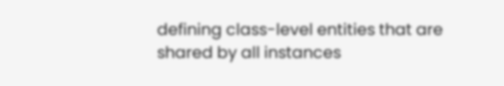defining class-level entities that are shared by all instances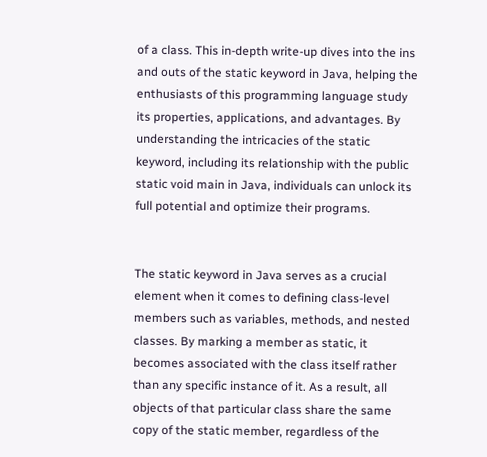of a class. This in-depth write-up dives into the ins and outs of the static keyword in Java, helping the enthusiasts of this programming language study its properties, applications, and advantages. By understanding the intricacies of the static keyword, including its relationship with the public static void main in Java, individuals can unlock its full potential and optimize their programs.


The static keyword in Java serves as a crucial element when it comes to defining class-level members such as variables, methods, and nested classes. By marking a member as static, it becomes associated with the class itself rather than any specific instance of it. As a result, all objects of that particular class share the same copy of the static member, regardless of the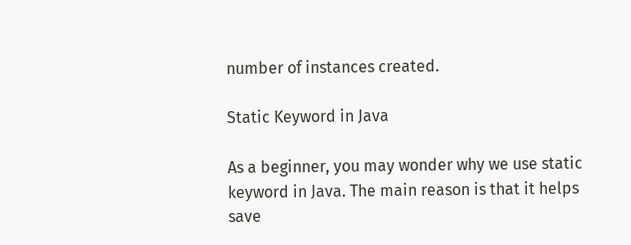number of instances created.

Static Keyword in Java

As a beginner, you may wonder why we use static keyword in Java. The main reason is that it helps save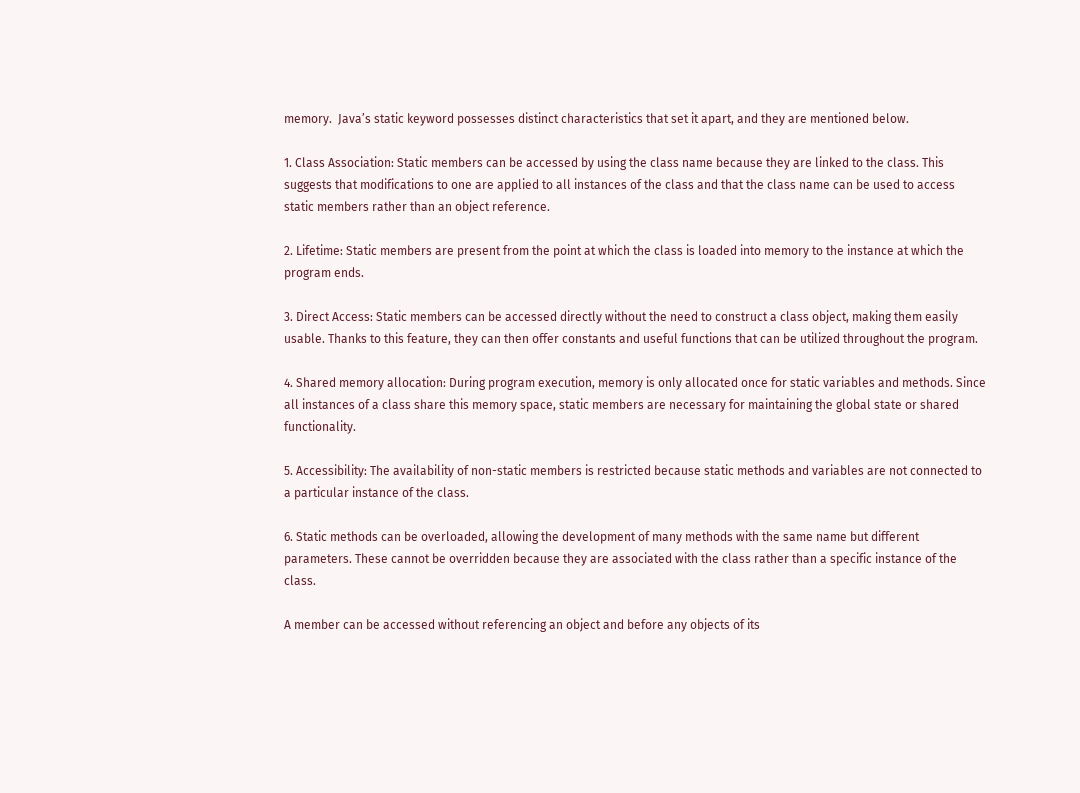memory.  Java’s static keyword possesses distinct characteristics that set it apart, and they are mentioned below.

1. Class Association: Static members can be accessed by using the class name because they are linked to the class. This suggests that modifications to one are applied to all instances of the class and that the class name can be used to access static members rather than an object reference.

2. Lifetime: Static members are present from the point at which the class is loaded into memory to the instance at which the program ends.

3. Direct Access: Static members can be accessed directly without the need to construct a class object, making them easily usable. Thanks to this feature, they can then offer constants and useful functions that can be utilized throughout the program.

4. Shared memory allocation: During program execution, memory is only allocated once for static variables and methods. Since all instances of a class share this memory space, static members are necessary for maintaining the global state or shared functionality.

5. Accessibility: The availability of non-static members is restricted because static methods and variables are not connected to a particular instance of the class.

6. Static methods can be overloaded, allowing the development of many methods with the same name but different parameters. These cannot be overridden because they are associated with the class rather than a specific instance of the class.

A member can be accessed without referencing an object and before any objects of its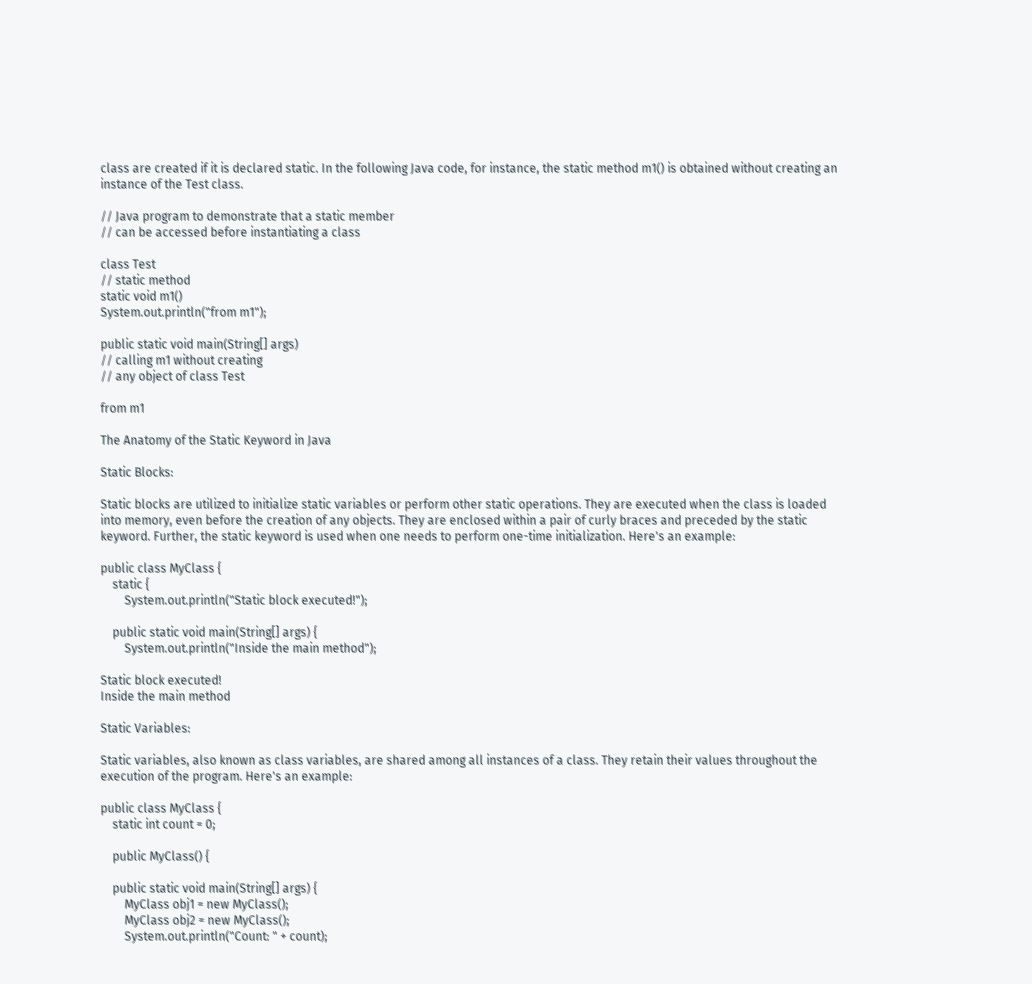class are created if it is declared static. In the following Java code, for instance, the static method m1() is obtained without creating an instance of the Test class.

// Java program to demonstrate that a static member
// can be accessed before instantiating a class

class Test
// static method
static void m1()
System.out.println("from m1");

public static void main(String[] args)
// calling m1 without creating
// any object of class Test

from m1

The Anatomy of the Static Keyword in Java

Static Blocks:

Static blocks are utilized to initialize static variables or perform other static operations. They are executed when the class is loaded into memory, even before the creation of any objects. They are enclosed within a pair of curly braces and preceded by the static keyword. Further, the static keyword is used when one needs to perform one-time initialization. Here's an example:

public class MyClass {
    static {
        System.out.println("Static block executed!");

    public static void main(String[] args) {
        System.out.println("Inside the main method");

Static block executed!
Inside the main method

Static Variables:

Static variables, also known as class variables, are shared among all instances of a class. They retain their values throughout the execution of the program. Here's an example:

public class MyClass {
    static int count = 0;

    public MyClass() {

    public static void main(String[] args) {
        MyClass obj1 = new MyClass();
        MyClass obj2 = new MyClass();
        System.out.println("Count: " + count);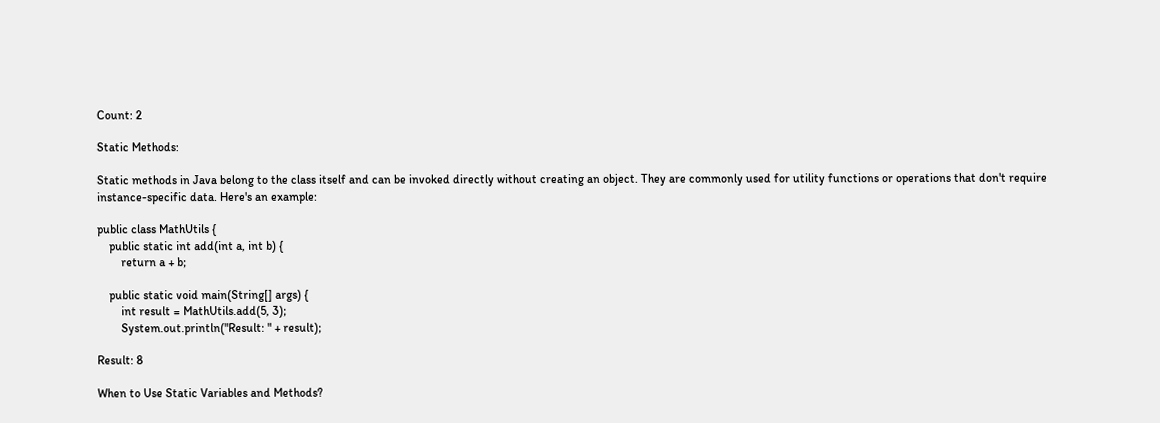Count: 2

Static Methods:

Static methods in Java belong to the class itself and can be invoked directly without creating an object. They are commonly used for utility functions or operations that don't require instance-specific data. Here's an example:

public class MathUtils {
    public static int add(int a, int b) {
        return a + b;

    public static void main(String[] args) {
        int result = MathUtils.add(5, 3);
        System.out.println("Result: " + result);

Result: 8

When to Use Static Variables and Methods?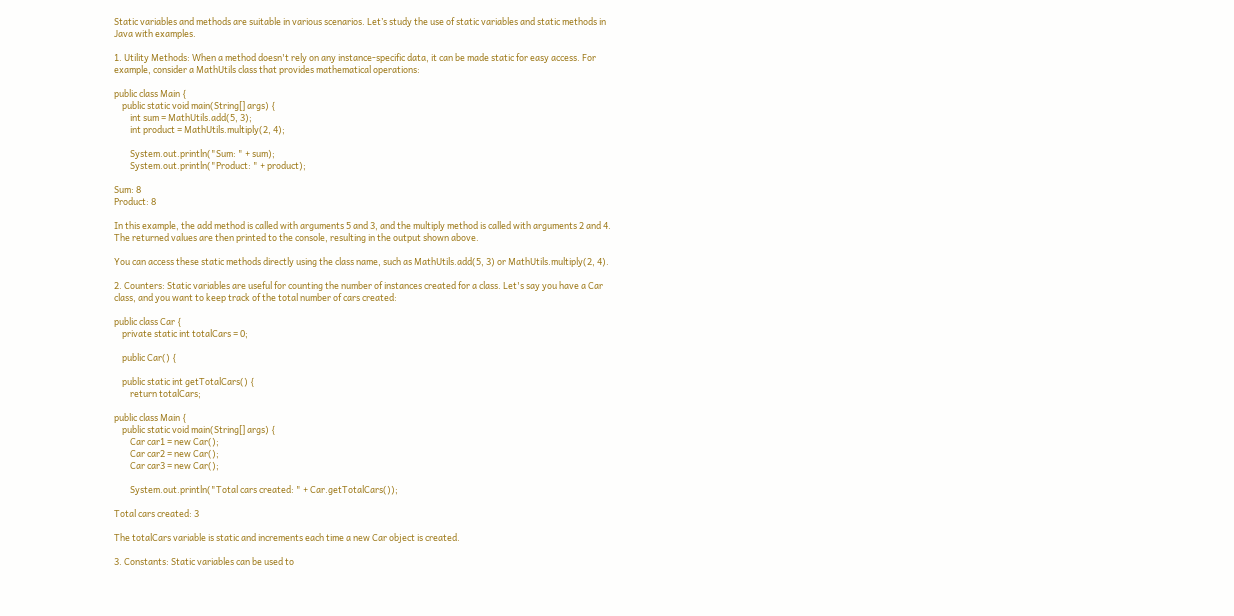Static variables and methods are suitable in various scenarios. Let’s study the use of static variables and static methods in Java with examples.

1. Utility Methods: When a method doesn't rely on any instance-specific data, it can be made static for easy access. For example, consider a MathUtils class that provides mathematical operations:

public class Main {
    public static void main(String[] args) {
        int sum = MathUtils.add(5, 3);
        int product = MathUtils.multiply(2, 4);

        System.out.println("Sum: " + sum);
        System.out.println("Product: " + product);

Sum: 8
Product: 8

In this example, the add method is called with arguments 5 and 3, and the multiply method is called with arguments 2 and 4. The returned values are then printed to the console, resulting in the output shown above.

You can access these static methods directly using the class name, such as MathUtils.add(5, 3) or MathUtils.multiply(2, 4).

2. Counters: Static variables are useful for counting the number of instances created for a class. Let's say you have a Car class, and you want to keep track of the total number of cars created:

public class Car {
    private static int totalCars = 0;

    public Car() {

    public static int getTotalCars() {
        return totalCars;

public class Main {
    public static void main(String[] args) {
        Car car1 = new Car();
        Car car2 = new Car();
        Car car3 = new Car();

        System.out.println("Total cars created: " + Car.getTotalCars());

Total cars created: 3

The totalCars variable is static and increments each time a new Car object is created.

3. Constants: Static variables can be used to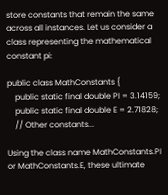store constants that remain the same across all instances. Let us consider a class representing the mathematical constant pi:

public class MathConstants {
    public static final double PI = 3.14159;
    public static final double E = 2.71828;
    // Other constants...

Using the class name MathConstants.PI or MathConstants.E, these ultimate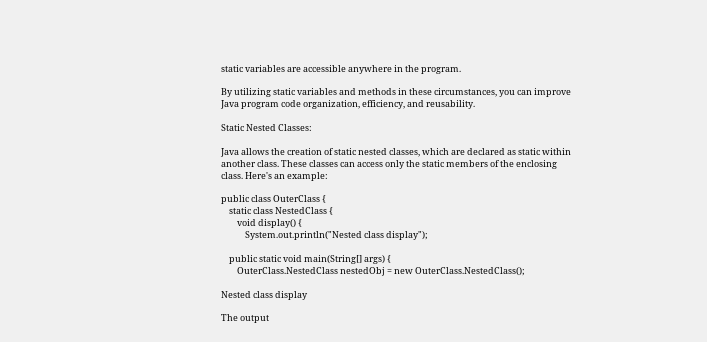static variables are accessible anywhere in the program.

By utilizing static variables and methods in these circumstances, you can improve Java program code organization, efficiency, and reusability.

Static Nested Classes:

Java allows the creation of static nested classes, which are declared as static within another class. These classes can access only the static members of the enclosing class. Here's an example:

public class OuterClass {
    static class NestedClass {
        void display() {
            System.out.println("Nested class display");

    public static void main(String[] args) {
        OuterClass.NestedClass nestedObj = new OuterClass.NestedClass();

Nested class display

The output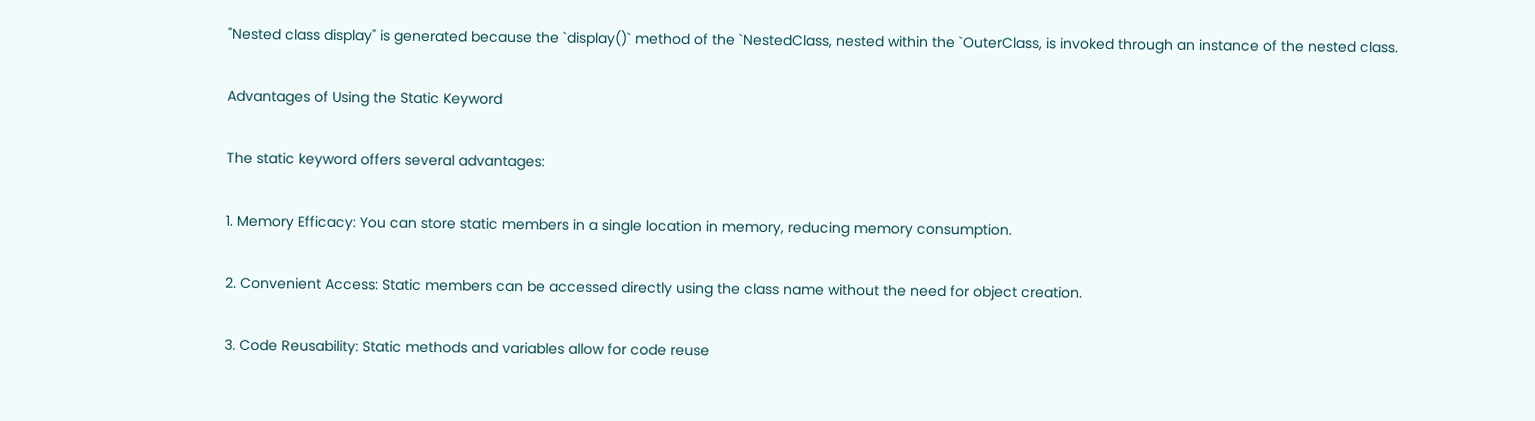"Nested class display" is generated because the `display()` method of the `NestedClass, nested within the `OuterClass, is invoked through an instance of the nested class.

Advantages of Using the Static Keyword

The static keyword offers several advantages:

1. Memory Efficacy: You can store static members in a single location in memory, reducing memory consumption.

2. Convenient Access: Static members can be accessed directly using the class name without the need for object creation.

3. Code Reusability: Static methods and variables allow for code reuse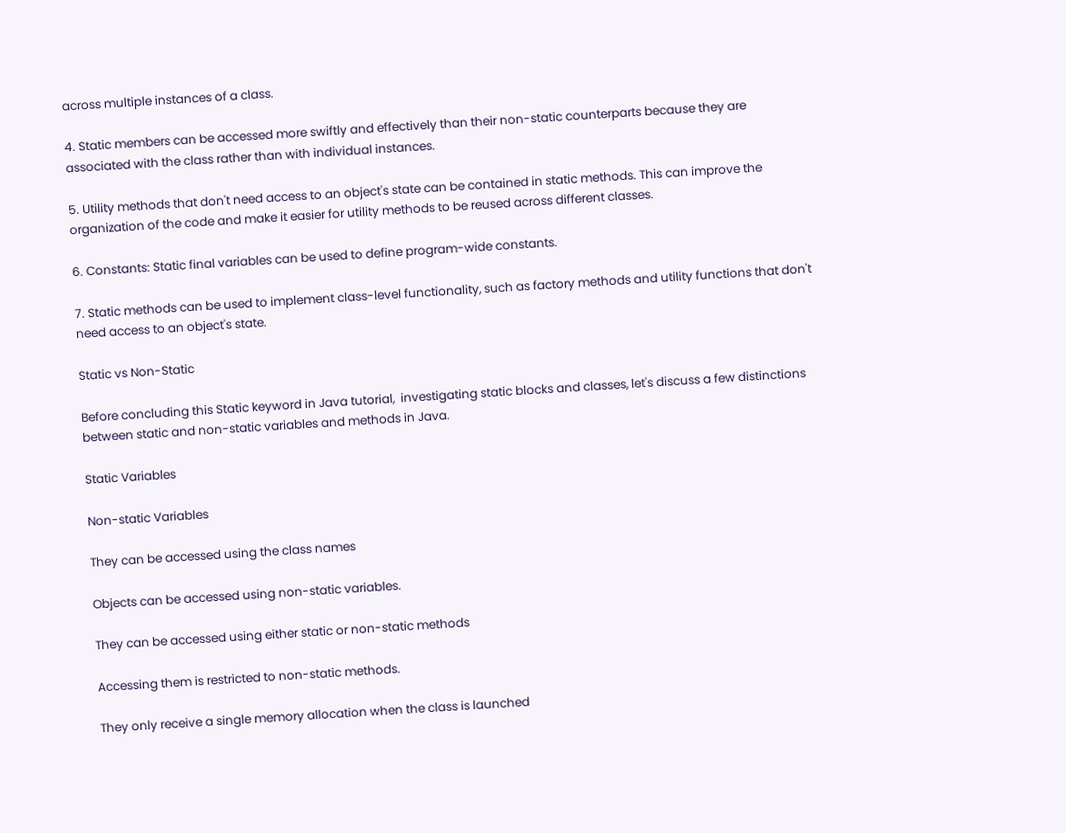across multiple instances of a class.

4. Static members can be accessed more swiftly and effectively than their non-static counterparts because they are associated with the class rather than with individual instances.

5. Utility methods that don't need access to an object's state can be contained in static methods. This can improve the organization of the code and make it easier for utility methods to be reused across different classes.

6. Constants: Static final variables can be used to define program-wide constants.

7. Static methods can be used to implement class-level functionality, such as factory methods and utility functions that don't need access to an object's state.

Static vs Non-Static

Before concluding this Static keyword in Java tutorial,  investigating static blocks and classes, let's discuss a few distinctions between static and non-static variables and methods in Java.

Static Variables

Non-static Variables

They can be accessed using the class names

Objects can be accessed using non-static variables.

They can be accessed using either static or non-static methods

Accessing them is restricted to non-static methods.

They only receive a single memory allocation when the class is launched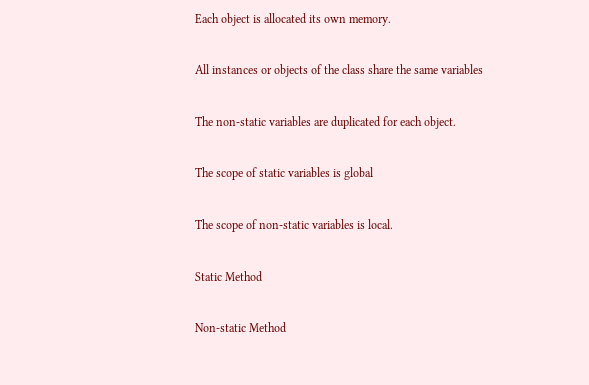Each object is allocated its own memory.

All instances or objects of the class share the same variables

The non-static variables are duplicated for each object.

The scope of static variables is global

The scope of non-static variables is local.

Static Method

Non-static Method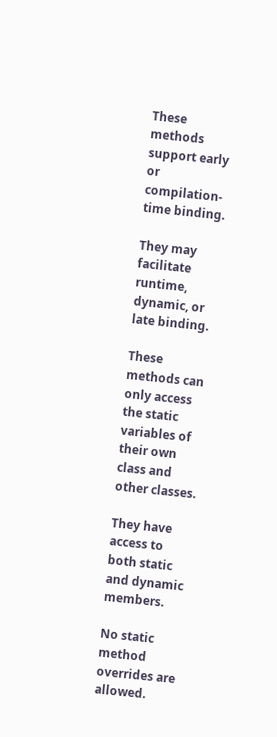These methods support early or compilation-time binding.

They may facilitate runtime, dynamic, or late binding.

These methods can only access the static variables of their own class and other classes.

They have access to both static and dynamic members.

No static method overrides are allowed.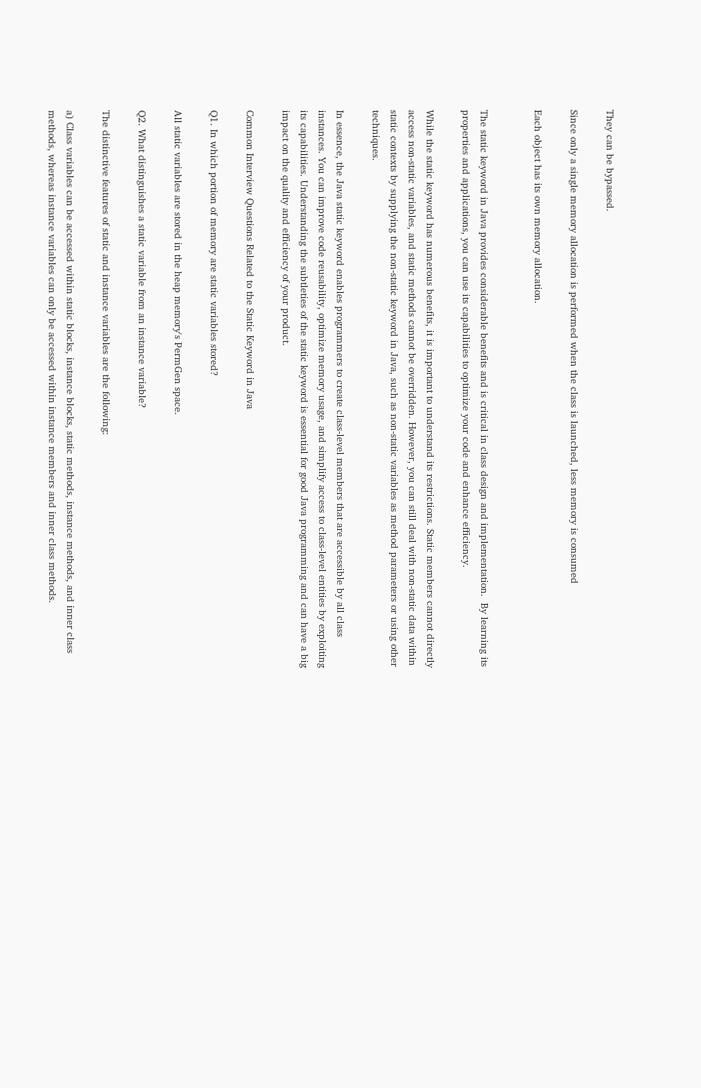They can be bypassed.

Since only a single memory allocation is performed when the class is launched, less memory is consumed

Each object has its own memory allocation.


The static keyword in Java provides considerable benefits and is critical in class design and implementation.  By learning its properties and applications, you can use its capabilities to optimize your code and enhance efficiency.

While the static keyword has numerous benefits, it is important to understand its restrictions. Static members cannot directly access non-static variables, and static methods cannot be overridden. However, you can still deal with non-static data within static contexts by supplying the non-static keyword in Java, such as non-static variables as method parameters or using other techniques.

In essence, the Java static keyword enables programmers to create class-level members that are accessible by all class instances. You can improve code reusability, optimize memory usage, and simplify access to class-level entities by exploiting its capabilities. Understanding the subtleties of the static keyword is essential for good Java programming and can have a big impact on the quality and efficiency of your product.

Common Interview Questions Related to the Static Keyword in Java

Q1. In which portion of memory are static variables stored?

All static variables are stored in the heap memory's PermGen space.

Q2. What distinguishes a static variable from an instance variable?

The distinctive features of static and instance variables are the following:

a) Class variables can be accessed within static blocks, instance blocks, static methods, instance methods, and inner class methods, whereas instance variables can only be accessed within instance members and inner class methods.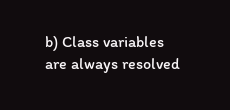b) Class variables are always resolved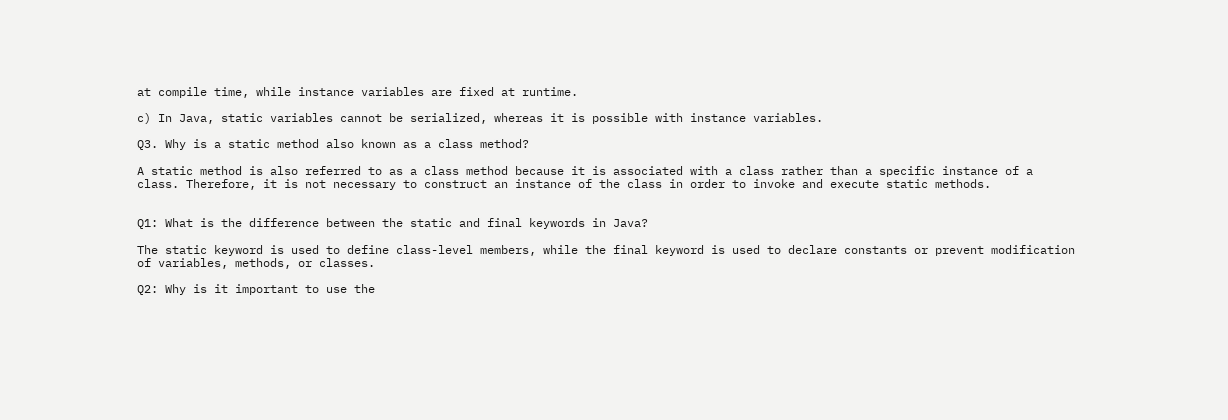at compile time, while instance variables are fixed at runtime.

c) In Java, static variables cannot be serialized, whereas it is possible with instance variables.

Q3. Why is a static method also known as a class method?

A static method is also referred to as a class method because it is associated with a class rather than a specific instance of a class. Therefore, it is not necessary to construct an instance of the class in order to invoke and execute static methods.


Q1: What is the difference between the static and final keywords in Java?

The static keyword is used to define class-level members, while the final keyword is used to declare constants or prevent modification of variables, methods, or classes.

Q2: Why is it important to use the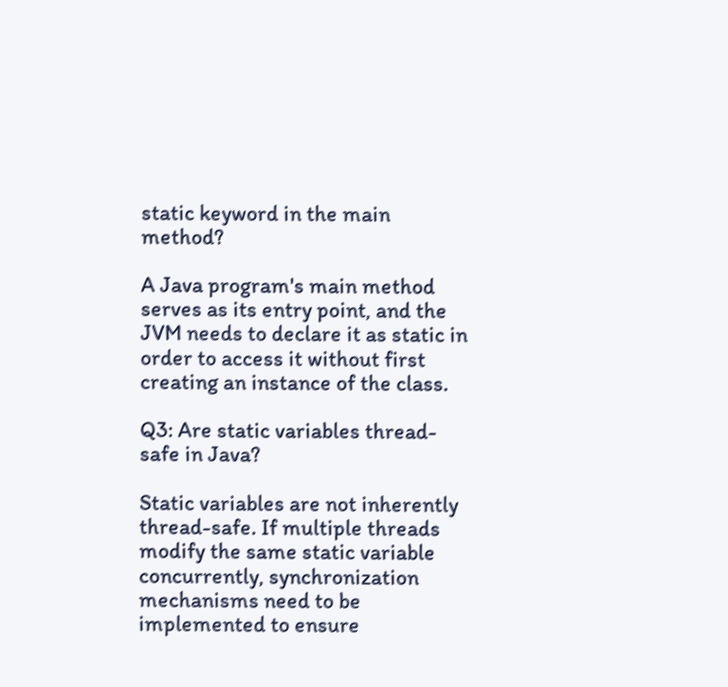static keyword in the main method?

A Java program's main method serves as its entry point, and the JVM needs to declare it as static in order to access it without first creating an instance of the class.

Q3: Are static variables thread-safe in Java?

Static variables are not inherently thread-safe. If multiple threads modify the same static variable concurrently, synchronization mechanisms need to be implemented to ensure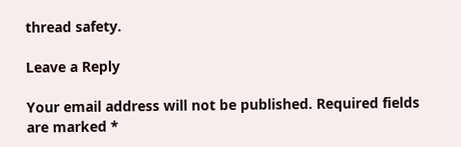thread safety.

Leave a Reply

Your email address will not be published. Required fields are marked *